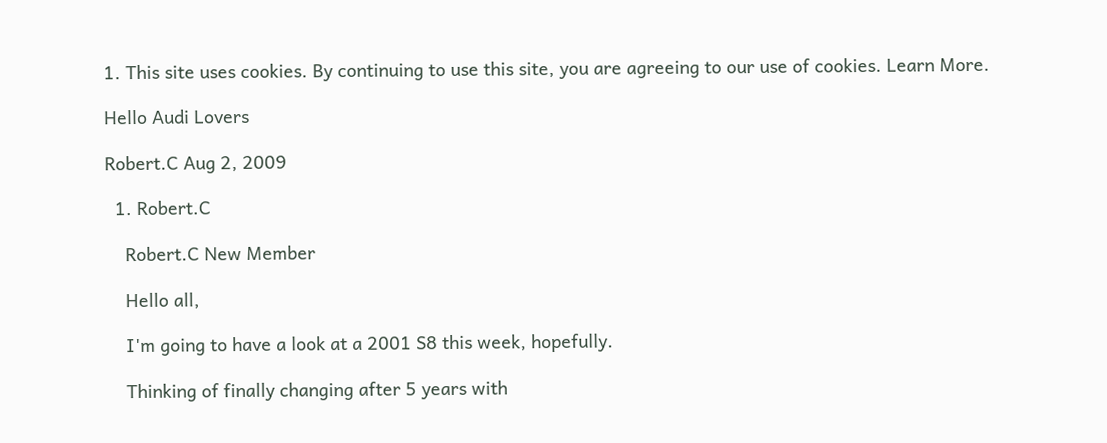1. This site uses cookies. By continuing to use this site, you are agreeing to our use of cookies. Learn More.

Hello Audi Lovers

Robert.C Aug 2, 2009

  1. Robert.C

    Robert.C New Member

    Hello all,

    I'm going to have a look at a 2001 S8 this week, hopefully.

    Thinking of finally changing after 5 years with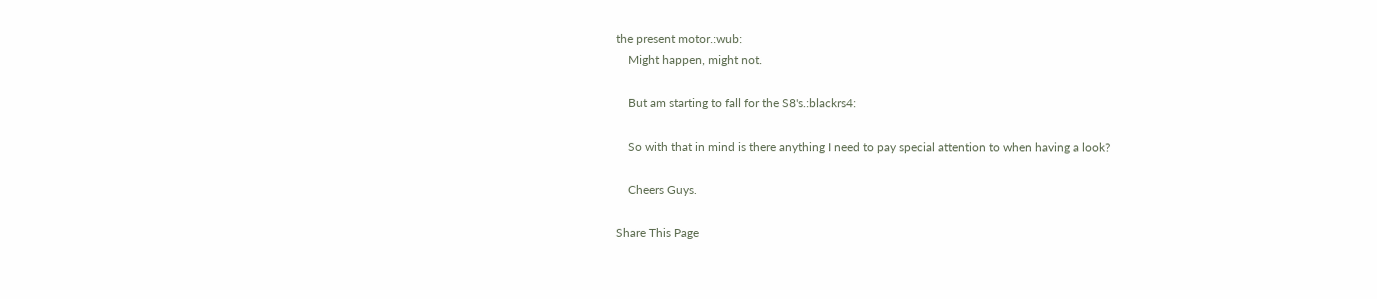the present motor.:wub:
    Might happen, might not.

    But am starting to fall for the S8's.:blackrs4:

    So with that in mind is there anything I need to pay special attention to when having a look?

    Cheers Guys.

Share This Page